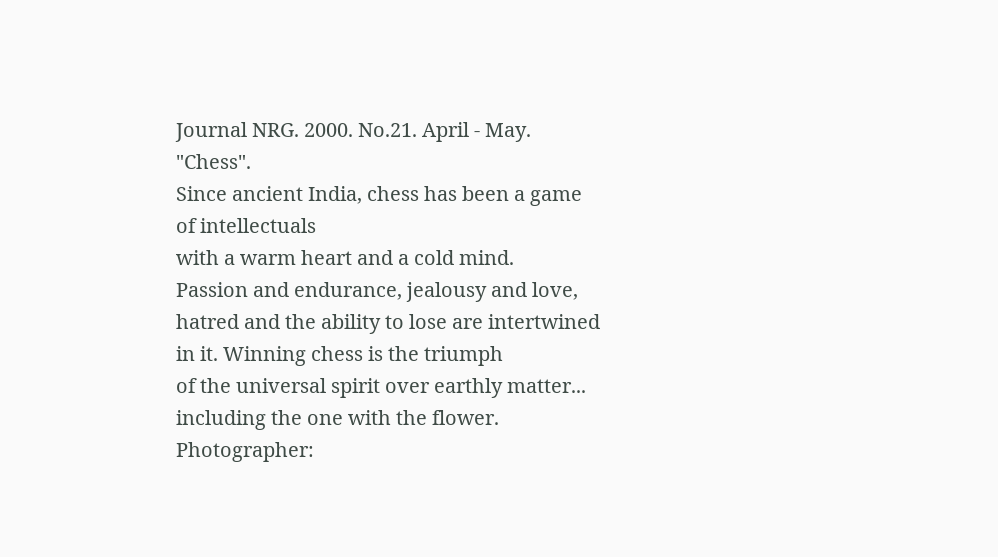Journal NRG. 2000. No.21. April - May. "Chess".
Since ancient India, chess has been a game of intellectuals
with a warm heart and a cold mind.
Passion and endurance, jealousy and love,
hatred and the ability to lose are intertwined in it. Winning chess is the triumph
of the universal spirit over earthly matter... including the one with the flower.
Photographer: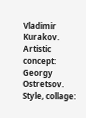Vladimir Kurakov.
Artistic concept: Georgy Ostretsov.
Style, collage: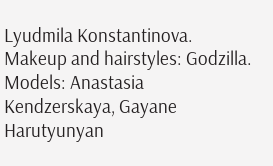Lyudmila Konstantinova.
Makeup and hairstyles: Godzilla.
Models: Anastasia Kendzerskaya, Gayane Harutyunyan